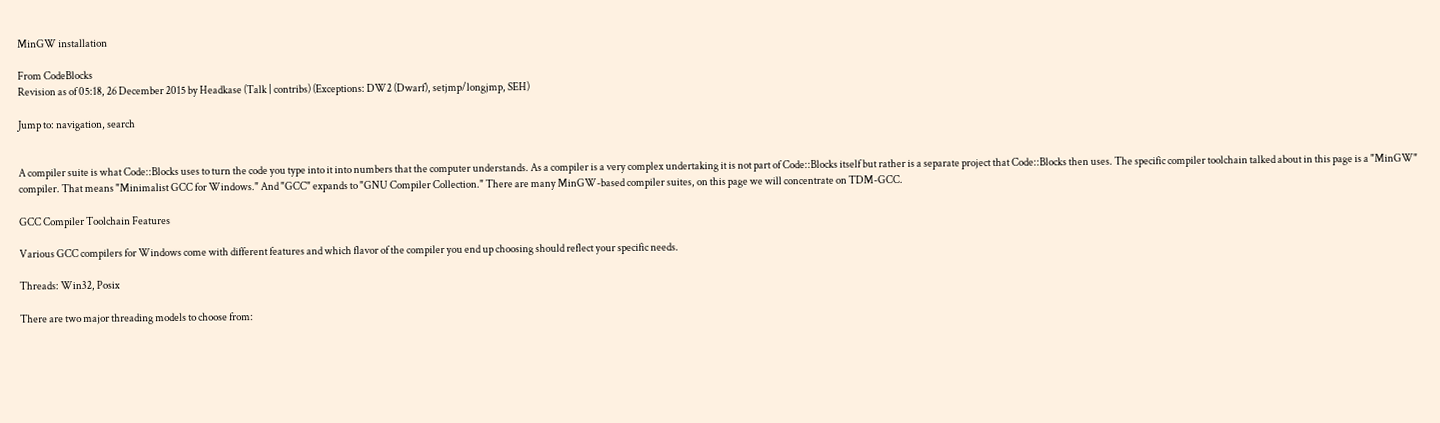MinGW installation

From CodeBlocks
Revision as of 05:18, 26 December 2015 by Headkase (Talk | contribs) (Exceptions: DW2 (Dwarf), setjmp/longjmp, SEH)

Jump to: navigation, search


A compiler suite is what Code::Blocks uses to turn the code you type into it into numbers that the computer understands. As a compiler is a very complex undertaking it is not part of Code::Blocks itself but rather is a separate project that Code::Blocks then uses. The specific compiler toolchain talked about in this page is a "MinGW" compiler. That means "Minimalist GCC for Windows." And "GCC" expands to "GNU Compiler Collection." There are many MinGW-based compiler suites, on this page we will concentrate on TDM-GCC.

GCC Compiler Toolchain Features

Various GCC compilers for Windows come with different features and which flavor of the compiler you end up choosing should reflect your specific needs.

Threads: Win32, Posix

There are two major threading models to choose from: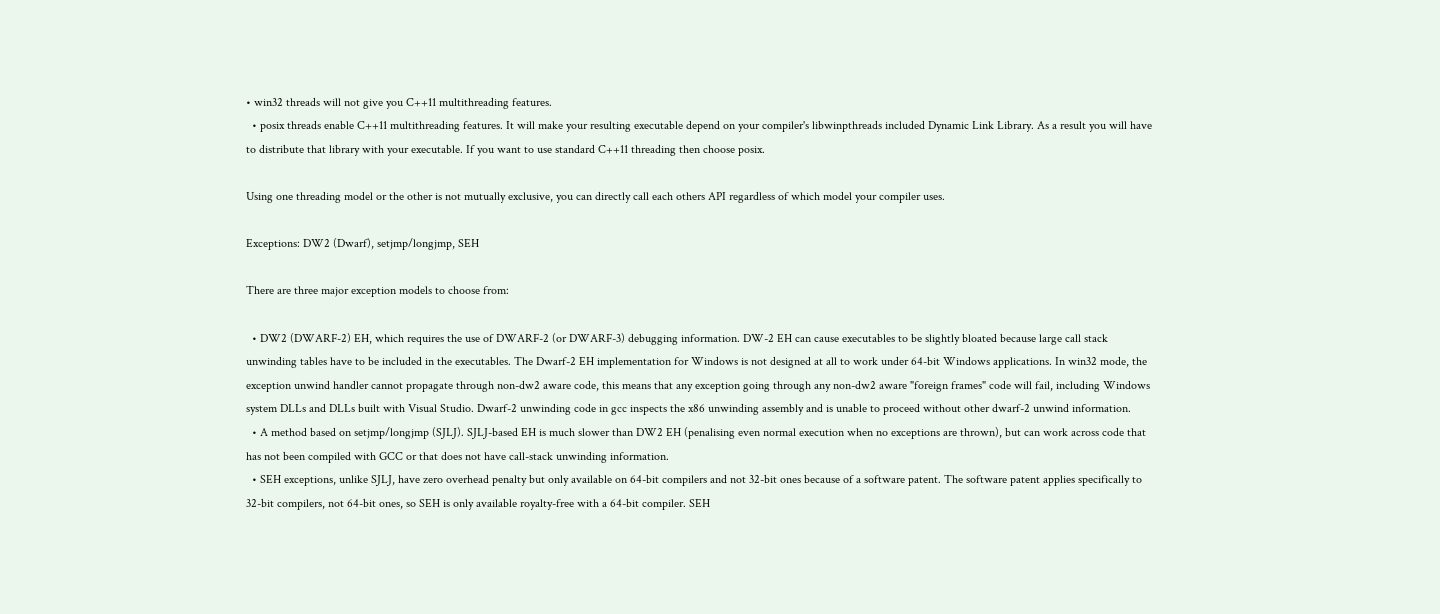• win32 threads will not give you C++11 multithreading features.
  • posix threads enable C++11 multithreading features. It will make your resulting executable depend on your compiler's libwinpthreads included Dynamic Link Library. As a result you will have to distribute that library with your executable. If you want to use standard C++11 threading then choose posix.

Using one threading model or the other is not mutually exclusive, you can directly call each others API regardless of which model your compiler uses.

Exceptions: DW2 (Dwarf), setjmp/longjmp, SEH

There are three major exception models to choose from:

  • DW2 (DWARF-2) EH, which requires the use of DWARF-2 (or DWARF-3) debugging information. DW-2 EH can cause executables to be slightly bloated because large call stack unwinding tables have to be included in the executables. The Dwarf-2 EH implementation for Windows is not designed at all to work under 64-bit Windows applications. In win32 mode, the exception unwind handler cannot propagate through non-dw2 aware code, this means that any exception going through any non-dw2 aware "foreign frames" code will fail, including Windows system DLLs and DLLs built with Visual Studio. Dwarf-2 unwinding code in gcc inspects the x86 unwinding assembly and is unable to proceed without other dwarf-2 unwind information.
  • A method based on setjmp/longjmp (SJLJ). SJLJ-based EH is much slower than DW2 EH (penalising even normal execution when no exceptions are thrown), but can work across code that has not been compiled with GCC or that does not have call-stack unwinding information.
  • SEH exceptions, unlike SJLJ, have zero overhead penalty but only available on 64-bit compilers and not 32-bit ones because of a software patent. The software patent applies specifically to 32-bit compilers, not 64-bit ones, so SEH is only available royalty-free with a 64-bit compiler. SEH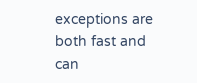exceptions are both fast and can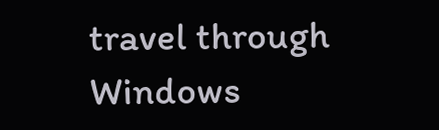travel through Windows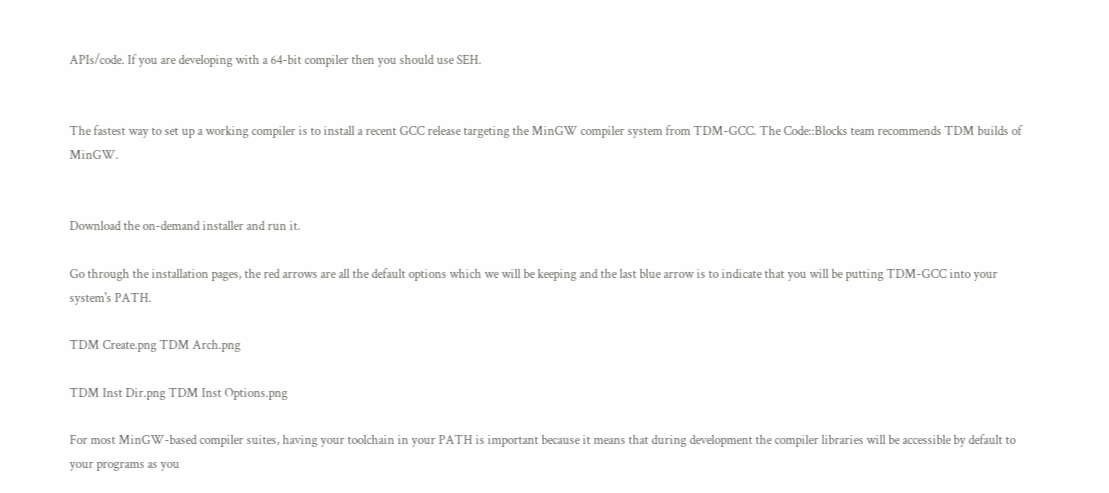APIs/code. If you are developing with a 64-bit compiler then you should use SEH.


The fastest way to set up a working compiler is to install a recent GCC release targeting the MinGW compiler system from TDM-GCC. The Code::Blocks team recommends TDM builds of MinGW.


Download the on-demand installer and run it.

Go through the installation pages, the red arrows are all the default options which we will be keeping and the last blue arrow is to indicate that you will be putting TDM-GCC into your system's PATH.

TDM Create.png TDM Arch.png

TDM Inst Dir.png TDM Inst Options.png

For most MinGW-based compiler suites, having your toolchain in your PATH is important because it means that during development the compiler libraries will be accessible by default to your programs as you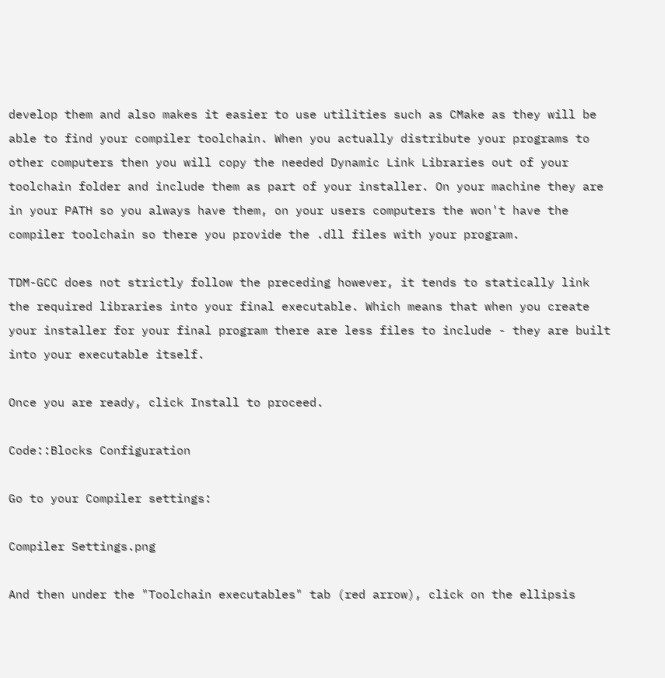develop them and also makes it easier to use utilities such as CMake as they will be able to find your compiler toolchain. When you actually distribute your programs to other computers then you will copy the needed Dynamic Link Libraries out of your toolchain folder and include them as part of your installer. On your machine they are in your PATH so you always have them, on your users computers the won't have the compiler toolchain so there you provide the .dll files with your program.

TDM-GCC does not strictly follow the preceding however, it tends to statically link the required libraries into your final executable. Which means that when you create your installer for your final program there are less files to include - they are built into your executable itself.

Once you are ready, click Install to proceed.

Code::Blocks Configuration

Go to your Compiler settings:

Compiler Settings.png

And then under the "Toolchain executables" tab (red arrow), click on the ellipsis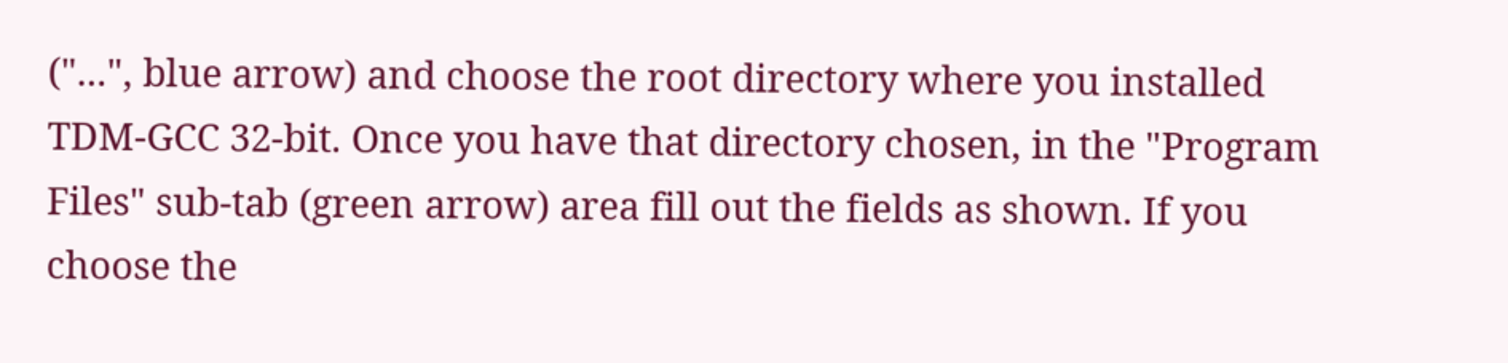("...", blue arrow) and choose the root directory where you installed TDM-GCC 32-bit. Once you have that directory chosen, in the "Program Files" sub-tab (green arrow) area fill out the fields as shown. If you choose the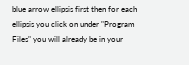blue arrow ellipsis first then for each ellipsis you click on under "Program Files" you will already be in your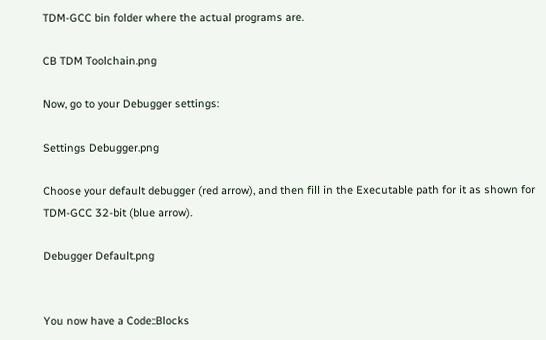TDM-GCC bin folder where the actual programs are.

CB TDM Toolchain.png

Now, go to your Debugger settings:

Settings Debugger.png

Choose your default debugger (red arrow), and then fill in the Executable path for it as shown for TDM-GCC 32-bit (blue arrow).

Debugger Default.png


You now have a Code::Blocks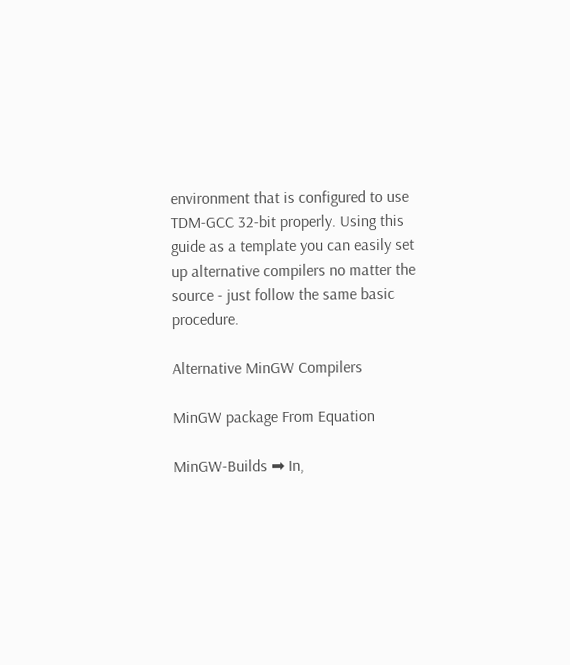environment that is configured to use TDM-GCC 32-bit properly. Using this guide as a template you can easily set up alternative compilers no matter the source - just follow the same basic procedure.

Alternative MinGW Compilers

MinGW package From Equation

MinGW-Builds ➡ In,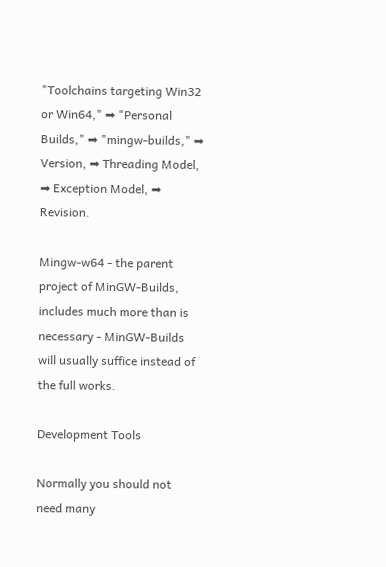"Toolchains targeting Win32 or Win64," ➡ "Personal Builds," ➡ "mingw-builds," ➡ Version, ➡ Threading Model, ➡ Exception Model, ➡ Revision.

Mingw-w64 - the parent project of MinGW-Builds, includes much more than is necessary - MinGW-Builds will usually suffice instead of the full works.

Development Tools

Normally you should not need many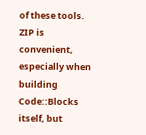of these tools. ZIP is convenient, especially when building Code::Blocks itself, but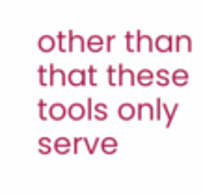other than that these tools only serve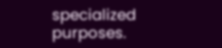specialized purposes.